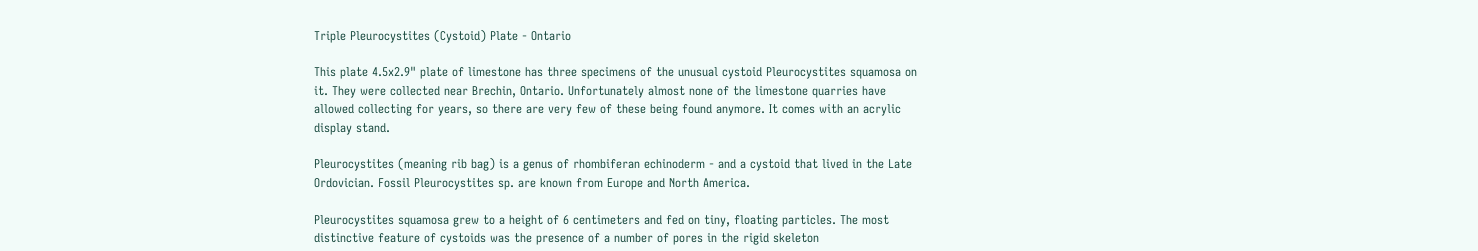Triple Pleurocystites (Cystoid) Plate - Ontario

This plate 4.5x2.9" plate of limestone has three specimens of the unusual cystoid Pleurocystites squamosa on it. They were collected near Brechin, Ontario. Unfortunately almost none of the limestone quarries have allowed collecting for years, so there are very few of these being found anymore. It comes with an acrylic display stand.

Pleurocystites (meaning rib bag) is a genus of rhombiferan echinoderm - and a cystoid that lived in the Late Ordovician. Fossil Pleurocystites sp. are known from Europe and North America.

Pleurocystites squamosa grew to a height of 6 centimeters and fed on tiny, floating particles. The most distinctive feature of cystoids was the presence of a number of pores in the rigid skeleton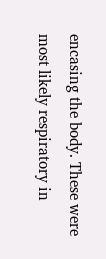encasing the body. These were most likely respiratory in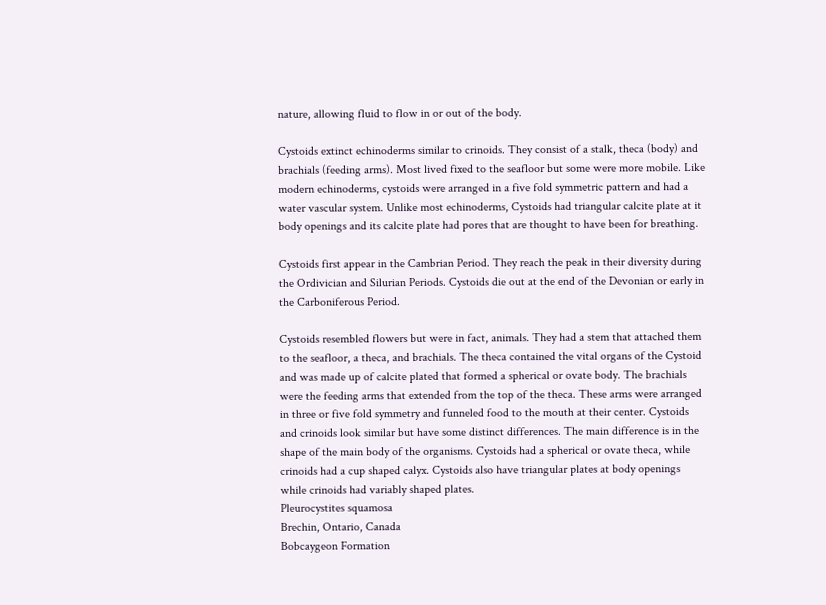nature, allowing fluid to flow in or out of the body.

Cystoids extinct echinoderms similar to crinoids. They consist of a stalk, theca (body) and brachials (feeding arms). Most lived fixed to the seafloor but some were more mobile. Like modern echinoderms, cystoids were arranged in a five fold symmetric pattern and had a water vascular system. Unlike most echinoderms, Cystoids had triangular calcite plate at it body openings and its calcite plate had pores that are thought to have been for breathing.

Cystoids first appear in the Cambrian Period. They reach the peak in their diversity during the Ordivician and Silurian Periods. Cystoids die out at the end of the Devonian or early in the Carboniferous Period.

Cystoids resembled flowers but were in fact, animals. They had a stem that attached them to the seafloor, a theca, and brachials. The theca contained the vital organs of the Cystoid and was made up of calcite plated that formed a spherical or ovate body. The brachials were the feeding arms that extended from the top of the theca. These arms were arranged in three or five fold symmetry and funneled food to the mouth at their center. Cystoids and crinoids look similar but have some distinct differences. The main difference is in the shape of the main body of the organisms. Cystoids had a spherical or ovate theca, while crinoids had a cup shaped calyx. Cystoids also have triangular plates at body openings while crinoids had variably shaped plates.
Pleurocystites squamosa
Brechin, Ontario, Canada
Bobcaygeon Formation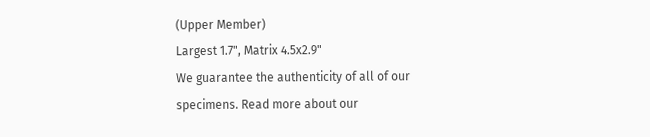(Upper Member)
Largest 1.7", Matrix 4.5x2.9"
We guarantee the authenticity of all of our
specimens. Read more about our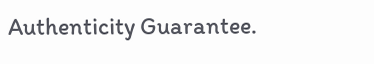Authenticity Guarantee.